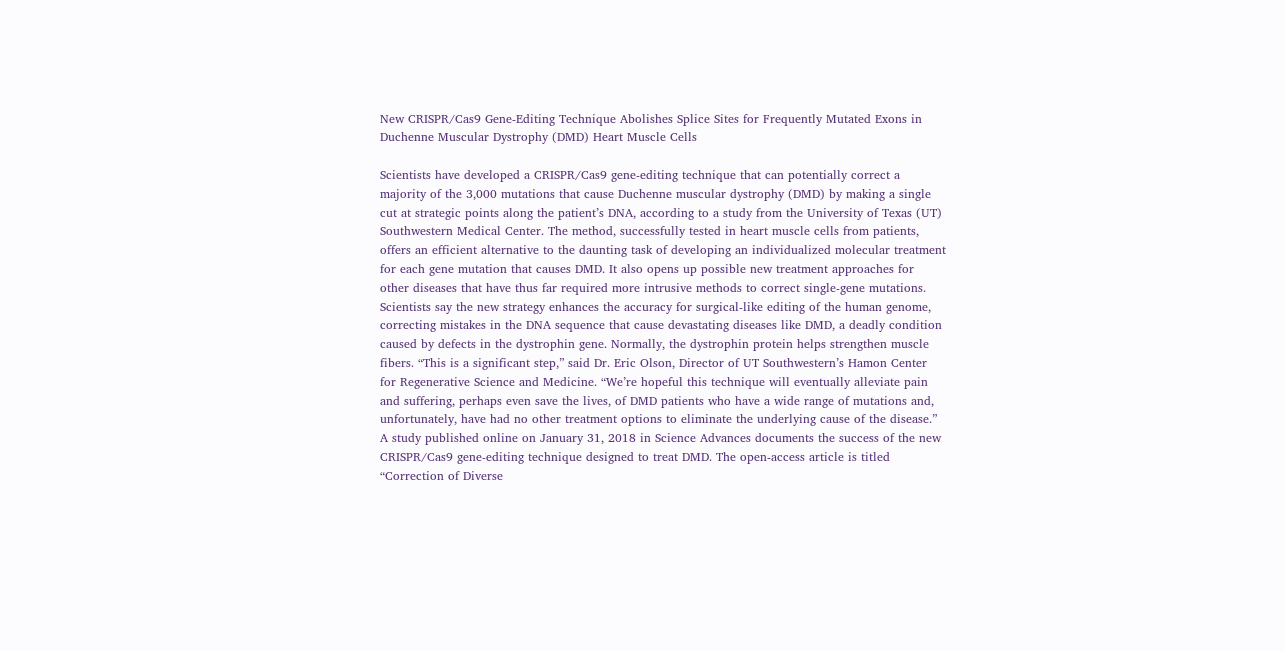New CRISPR/Cas9 Gene-Editing Technique Abolishes Splice Sites for Frequently Mutated Exons in Duchenne Muscular Dystrophy (DMD) Heart Muscle Cells

Scientists have developed a CRISPR/Cas9 gene-editing technique that can potentially correct a majority of the 3,000 mutations that cause Duchenne muscular dystrophy (DMD) by making a single cut at strategic points along the patient’s DNA, according to a study from the University of Texas (UT) Southwestern Medical Center. The method, successfully tested in heart muscle cells from patients, offers an efficient alternative to the daunting task of developing an individualized molecular treatment for each gene mutation that causes DMD. It also opens up possible new treatment approaches for other diseases that have thus far required more intrusive methods to correct single-gene mutations. Scientists say the new strategy enhances the accuracy for surgical-like editing of the human genome, correcting mistakes in the DNA sequence that cause devastating diseases like DMD, a deadly condition caused by defects in the dystrophin gene. Normally, the dystrophin protein helps strengthen muscle fibers. “This is a significant step,” said Dr. Eric Olson, Director of UT Southwestern’s Hamon Center for Regenerative Science and Medicine. “We’re hopeful this technique will eventually alleviate pain and suffering, perhaps even save the lives, of DMD patients who have a wide range of mutations and, unfortunately, have had no other treatment options to eliminate the underlying cause of the disease.” A study published online on January 31, 2018 in Science Advances documents the success of the new CRISPR/Cas9 gene-editing technique designed to treat DMD. The open-access article is titled “Correction of Diverse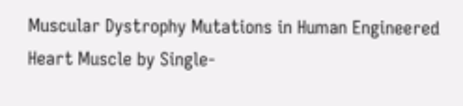Muscular Dystrophy Mutations in Human Engineered Heart Muscle by Single-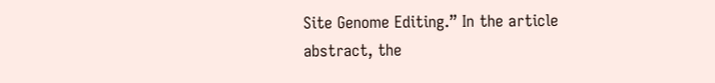Site Genome Editing.” In the article abstract, the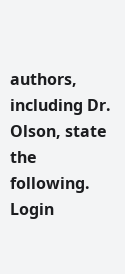authors, including Dr. Olson, state the following.
Login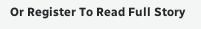Or Register To Read Full Story